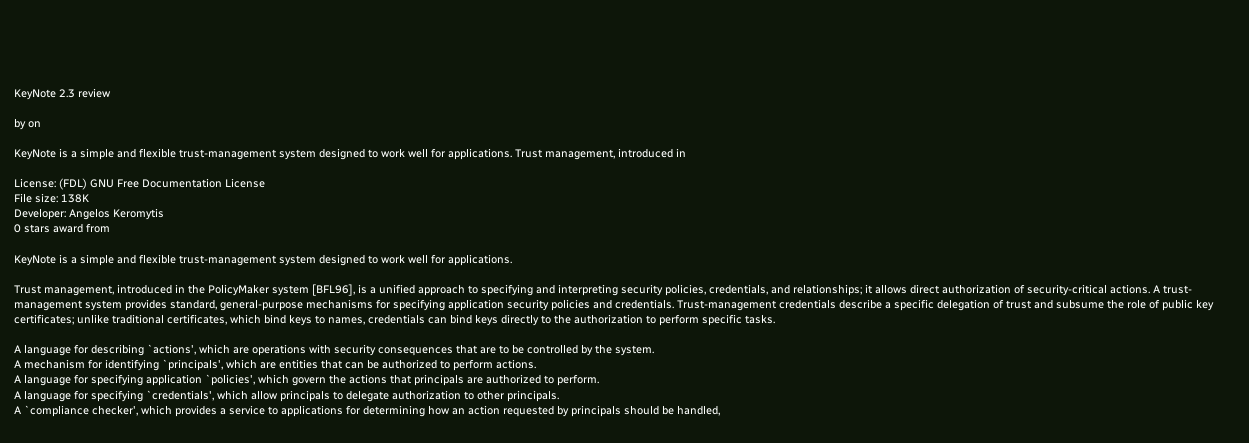KeyNote 2.3 review

by on

KeyNote is a simple and flexible trust-management system designed to work well for applications. Trust management, introduced in

License: (FDL) GNU Free Documentation License
File size: 138K
Developer: Angelos Keromytis
0 stars award from

KeyNote is a simple and flexible trust-management system designed to work well for applications.

Trust management, introduced in the PolicyMaker system [BFL96], is a unified approach to specifying and interpreting security policies, credentials, and relationships; it allows direct authorization of security-critical actions. A trust-management system provides standard, general-purpose mechanisms for specifying application security policies and credentials. Trust-management credentials describe a specific delegation of trust and subsume the role of public key certificates; unlike traditional certificates, which bind keys to names, credentials can bind keys directly to the authorization to perform specific tasks.

A language for describing `actions', which are operations with security consequences that are to be controlled by the system.
A mechanism for identifying `principals', which are entities that can be authorized to perform actions.
A language for specifying application `policies', which govern the actions that principals are authorized to perform.
A language for specifying `credentials', which allow principals to delegate authorization to other principals.
A `compliance checker', which provides a service to applications for determining how an action requested by principals should be handled,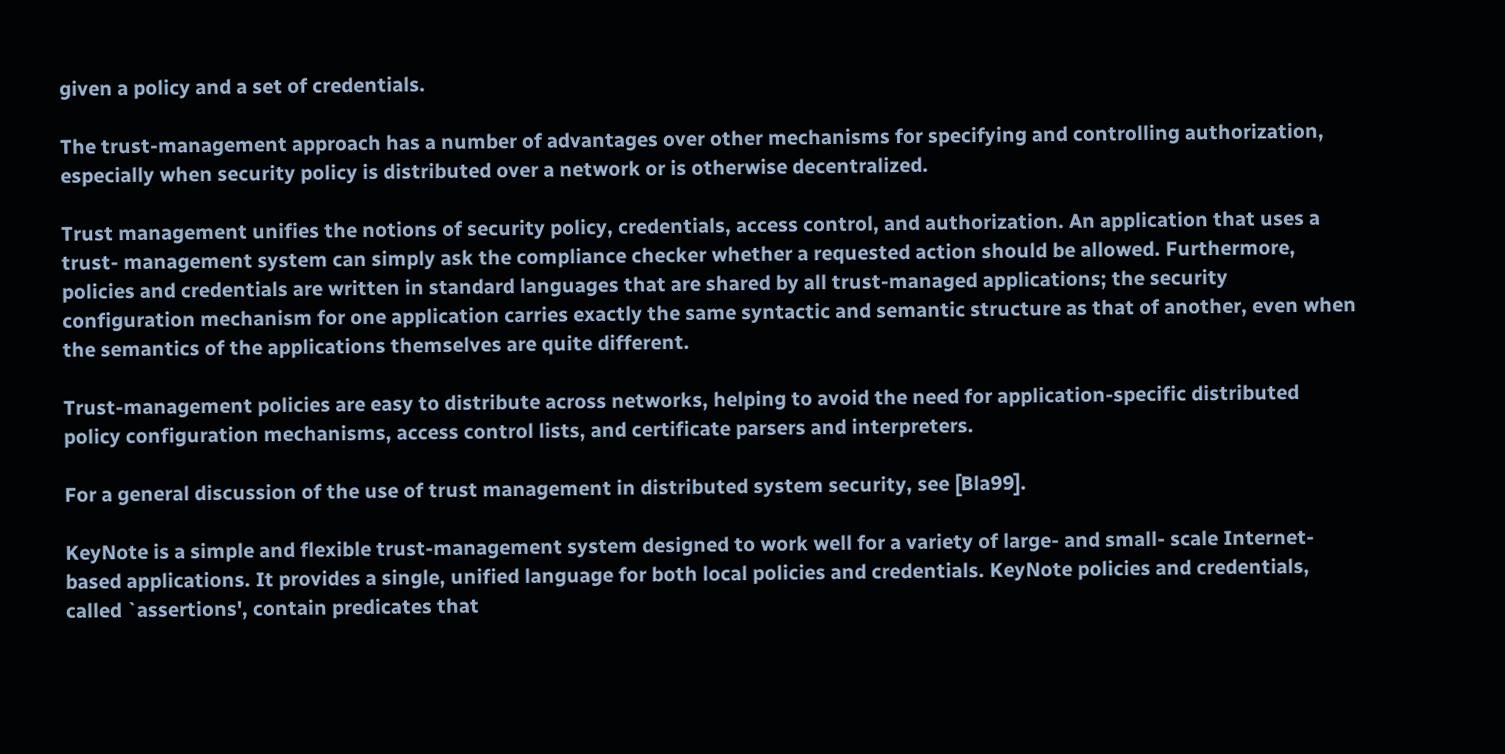given a policy and a set of credentials.

The trust-management approach has a number of advantages over other mechanisms for specifying and controlling authorization, especially when security policy is distributed over a network or is otherwise decentralized.

Trust management unifies the notions of security policy, credentials, access control, and authorization. An application that uses a trust- management system can simply ask the compliance checker whether a requested action should be allowed. Furthermore, policies and credentials are written in standard languages that are shared by all trust-managed applications; the security configuration mechanism for one application carries exactly the same syntactic and semantic structure as that of another, even when the semantics of the applications themselves are quite different.

Trust-management policies are easy to distribute across networks, helping to avoid the need for application-specific distributed policy configuration mechanisms, access control lists, and certificate parsers and interpreters.

For a general discussion of the use of trust management in distributed system security, see [Bla99].

KeyNote is a simple and flexible trust-management system designed to work well for a variety of large- and small- scale Internet-based applications. It provides a single, unified language for both local policies and credentials. KeyNote policies and credentials, called `assertions', contain predicates that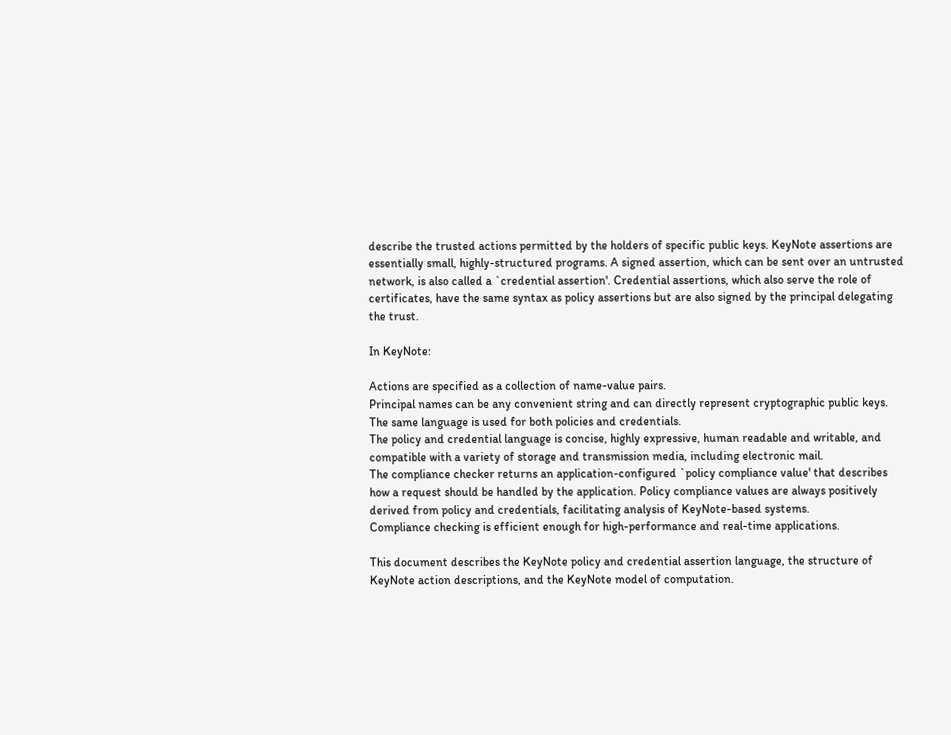describe the trusted actions permitted by the holders of specific public keys. KeyNote assertions are essentially small, highly-structured programs. A signed assertion, which can be sent over an untrusted network, is also called a `credential assertion'. Credential assertions, which also serve the role of certificates, have the same syntax as policy assertions but are also signed by the principal delegating the trust.

In KeyNote:

Actions are specified as a collection of name-value pairs.
Principal names can be any convenient string and can directly represent cryptographic public keys.
The same language is used for both policies and credentials.
The policy and credential language is concise, highly expressive, human readable and writable, and compatible with a variety of storage and transmission media, including electronic mail.
The compliance checker returns an application-configured `policy compliance value' that describes how a request should be handled by the application. Policy compliance values are always positively derived from policy and credentials, facilitating analysis of KeyNote-based systems.
Compliance checking is efficient enough for high-performance and real-time applications.

This document describes the KeyNote policy and credential assertion language, the structure of KeyNote action descriptions, and the KeyNote model of computation.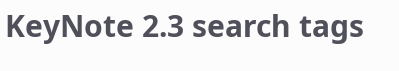KeyNote 2.3 search tags